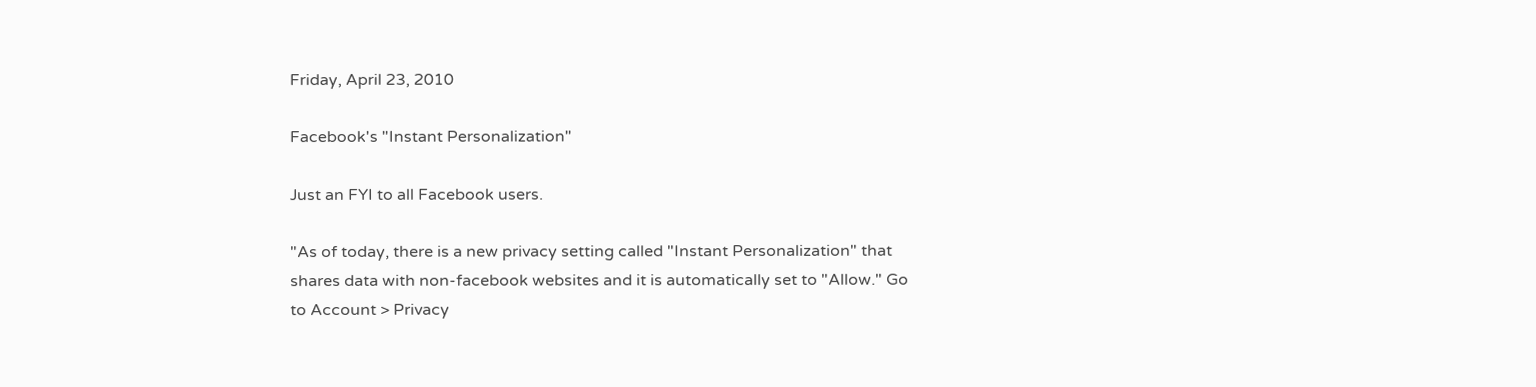Friday, April 23, 2010

Facebook's "Instant Personalization"

Just an FYI to all Facebook users.

"As of today, there is a new privacy setting called "Instant Personalization" that shares data with non-facebook websites and it is automatically set to "Allow." Go to Account > Privacy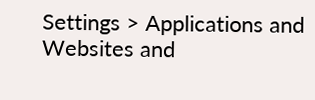Settings > Applications and Websites and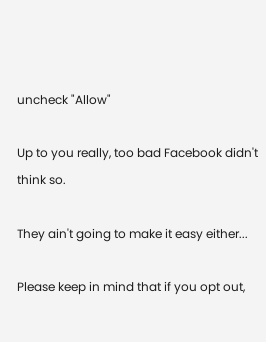uncheck "Allow"

Up to you really, too bad Facebook didn't think so.

They ain't going to make it easy either...

Please keep in mind that if you opt out,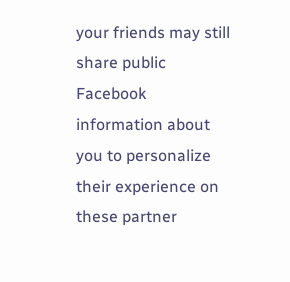your friends may still share public Facebook information about you to personalize their experience on these partner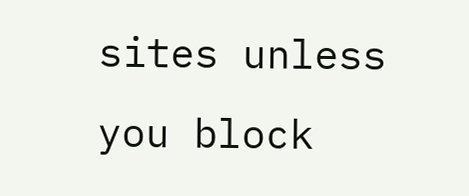sites unless you block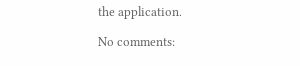the application.

No comments: